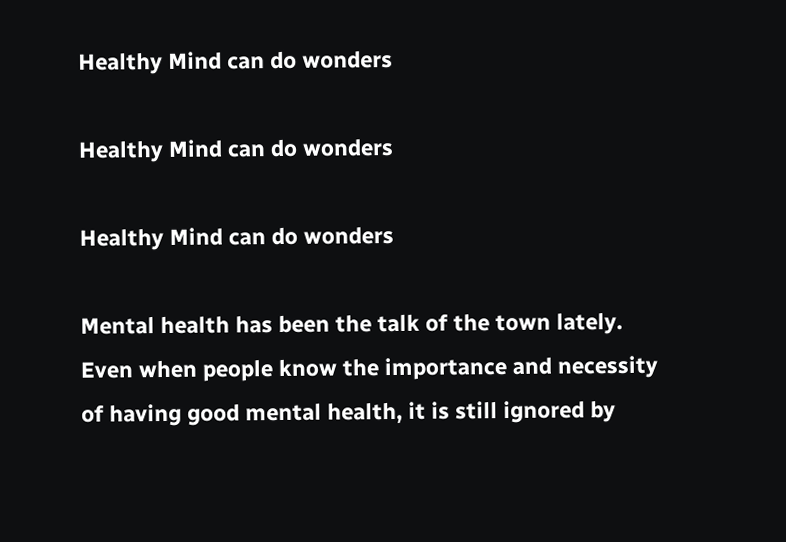Healthy Mind can do wonders

Healthy Mind can do wonders

Healthy Mind can do wonders

Mental health has been the talk of the town lately. Even when people know the importance and necessity of having good mental health, it is still ignored by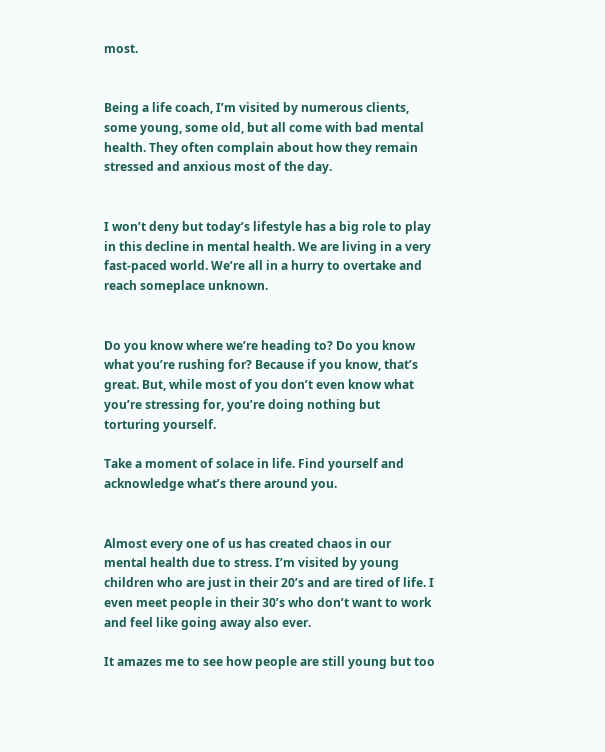most.


Being a life coach, I’m visited by numerous clients, some young, some old, but all come with bad mental health. They often complain about how they remain stressed and anxious most of the day.


I won’t deny but today’s lifestyle has a big role to play in this decline in mental health. We are living in a very fast-paced world. We’re all in a hurry to overtake and reach someplace unknown.


Do you know where we’re heading to? Do you know what you’re rushing for? Because if you know, that’s great. But, while most of you don’t even know what you’re stressing for, you’re doing nothing but torturing yourself.

Take a moment of solace in life. Find yourself and acknowledge what’s there around you.


Almost every one of us has created chaos in our mental health due to stress. I’m visited by young children who are just in their 20’s and are tired of life. I even meet people in their 30’s who don’t want to work and feel like going away also ever.

It amazes me to see how people are still young but too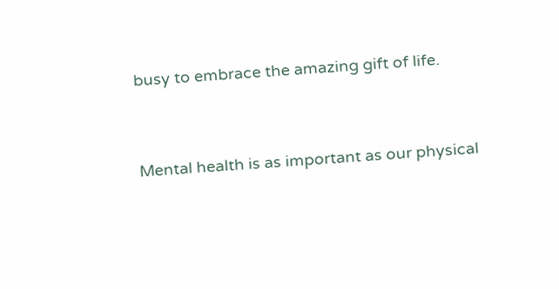busy to embrace the amazing gift of life.


Mental health is as important as our physical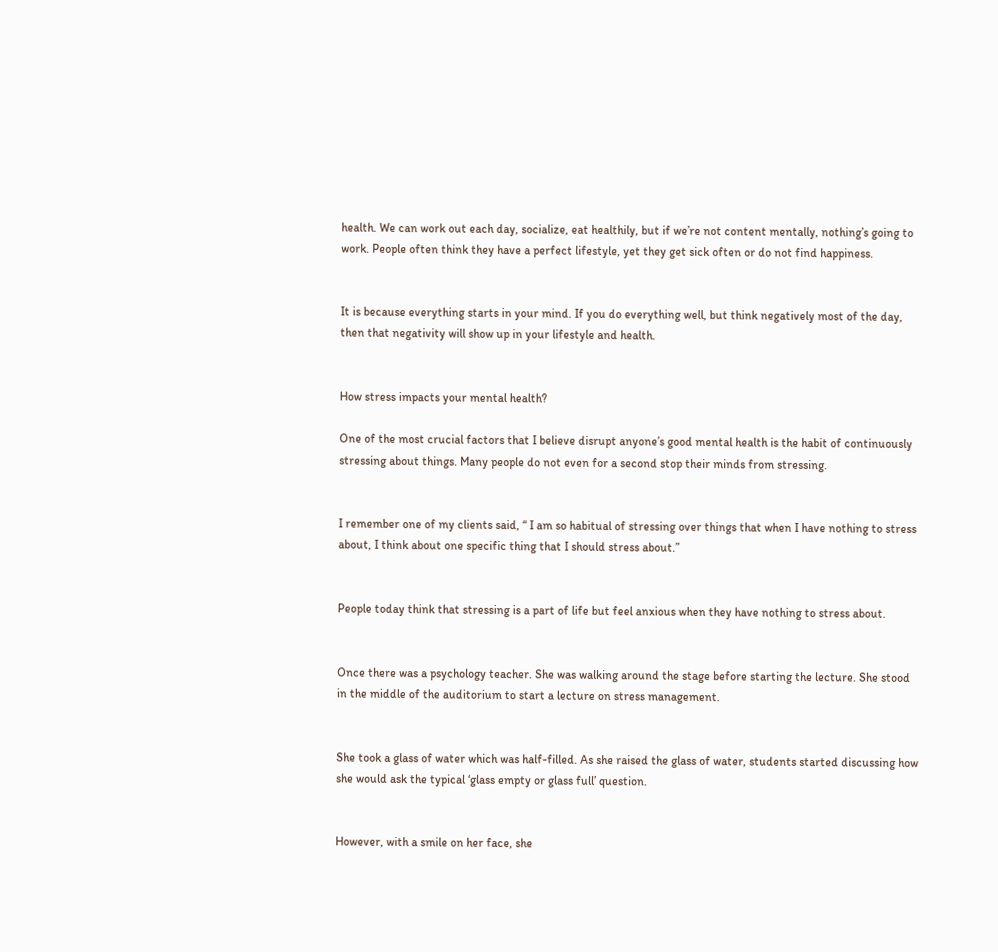health. We can work out each day, socialize, eat healthily, but if we’re not content mentally, nothing’s going to work. People often think they have a perfect lifestyle, yet they get sick often or do not find happiness.


It is because everything starts in your mind. If you do everything well, but think negatively most of the day, then that negativity will show up in your lifestyle and health.


How stress impacts your mental health?

One of the most crucial factors that I believe disrupt anyone’s good mental health is the habit of continuously stressing about things. Many people do not even for a second stop their minds from stressing.


I remember one of my clients said, “ I am so habitual of stressing over things that when I have nothing to stress about, I think about one specific thing that I should stress about.”


People today think that stressing is a part of life but feel anxious when they have nothing to stress about.


Once there was a psychology teacher. She was walking around the stage before starting the lecture. She stood in the middle of the auditorium to start a lecture on stress management.


She took a glass of water which was half-filled. As she raised the glass of water, students started discussing how she would ask the typical ‘glass empty or glass full’ question.


However, with a smile on her face, she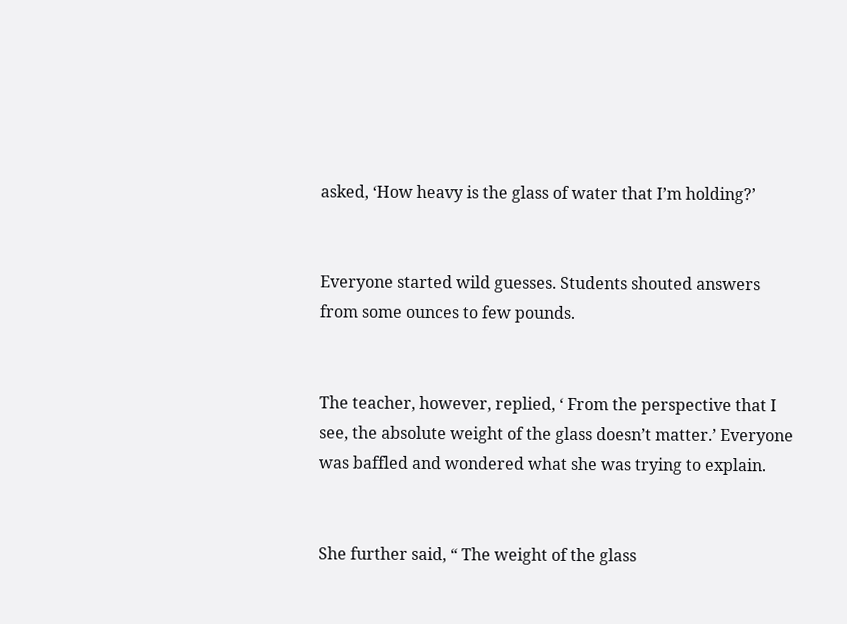asked, ‘How heavy is the glass of water that I’m holding?’


Everyone started wild guesses. Students shouted answers from some ounces to few pounds.


The teacher, however, replied, ‘ From the perspective that I see, the absolute weight of the glass doesn’t matter.’ Everyone was baffled and wondered what she was trying to explain.


She further said, “ The weight of the glass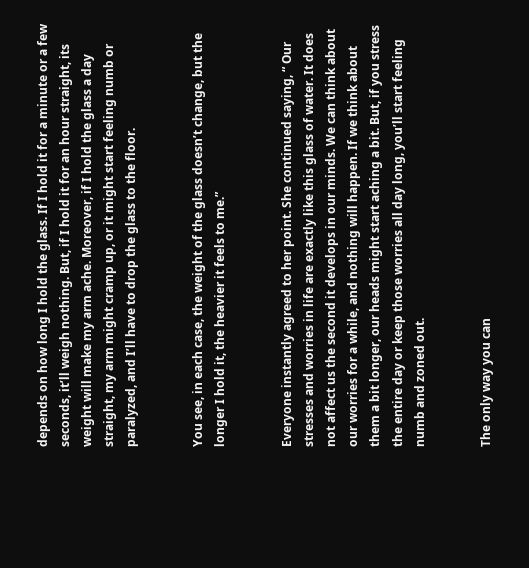depends on how long I hold the glass. If I hold it for a minute or a few seconds, it’ll weigh nothing. But, if I hold it for an hour straight, its weight will make my arm ache. Moreover, if I hold the glass a day straight, my arm might cramp up, or it might start feeling numb or paralyzed, and I’ll have to drop the glass to the floor.


You see, in each case, the weight of the glass doesn’t change, but the longer I hold it, the heavier it feels to me.”


Everyone instantly agreed to her point. She continued saying, “ Our stresses and worries in life are exactly like this glass of water. It does not affect us the second it develops in our minds. We can think about our worries for a while, and nothing will happen. If we think about them a bit longer, our heads might start aching a bit. But, if you stress the entire day or keep those worries all day long, you’ll start feeling numb and zoned out.


The only way you can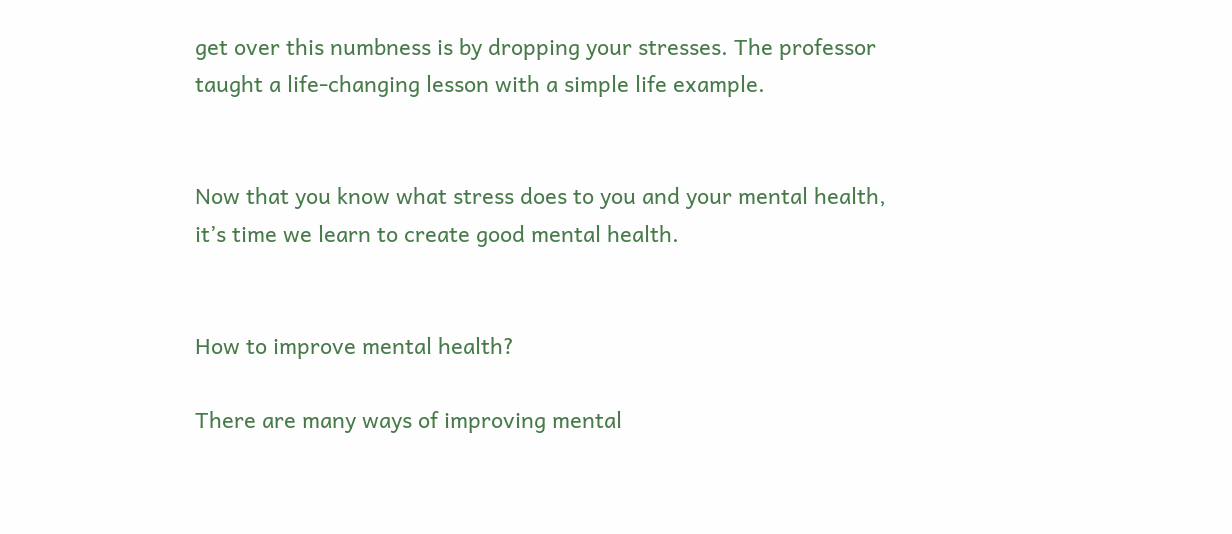get over this numbness is by dropping your stresses. The professor taught a life-changing lesson with a simple life example.


Now that you know what stress does to you and your mental health, it’s time we learn to create good mental health.


How to improve mental health?

There are many ways of improving mental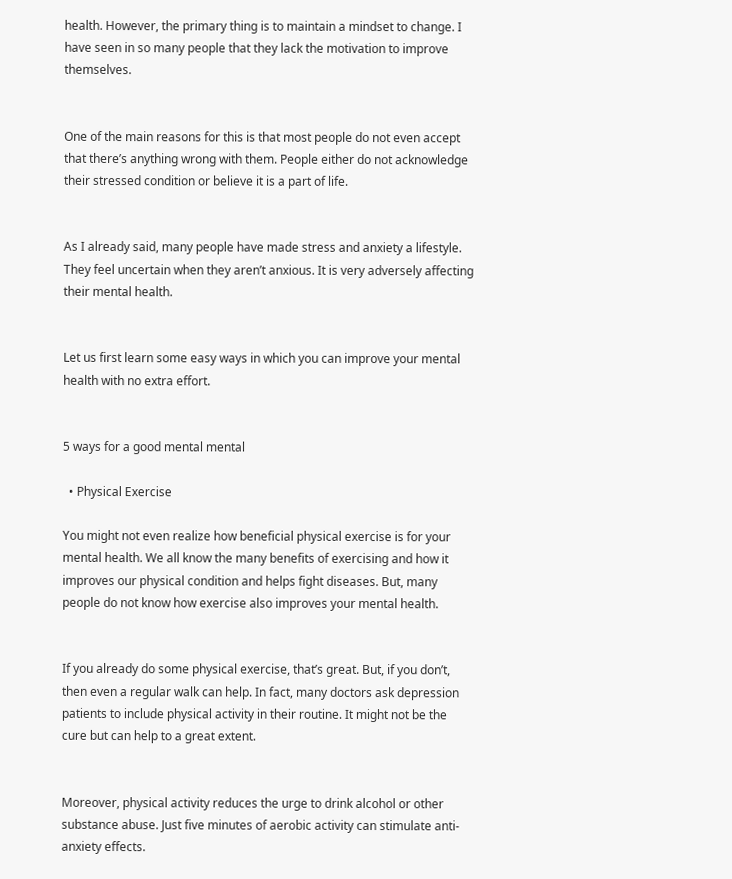health. However, the primary thing is to maintain a mindset to change. I have seen in so many people that they lack the motivation to improve themselves.


One of the main reasons for this is that most people do not even accept that there’s anything wrong with them. People either do not acknowledge their stressed condition or believe it is a part of life.


As I already said, many people have made stress and anxiety a lifestyle. They feel uncertain when they aren’t anxious. It is very adversely affecting their mental health.


Let us first learn some easy ways in which you can improve your mental health with no extra effort.


5 ways for a good mental mental

  • Physical Exercise

You might not even realize how beneficial physical exercise is for your mental health. We all know the many benefits of exercising and how it improves our physical condition and helps fight diseases. But, many people do not know how exercise also improves your mental health.


If you already do some physical exercise, that’s great. But, if you don’t, then even a regular walk can help. In fact, many doctors ask depression patients to include physical activity in their routine. It might not be the cure but can help to a great extent.


Moreover, physical activity reduces the urge to drink alcohol or other substance abuse. Just five minutes of aerobic activity can stimulate anti-anxiety effects.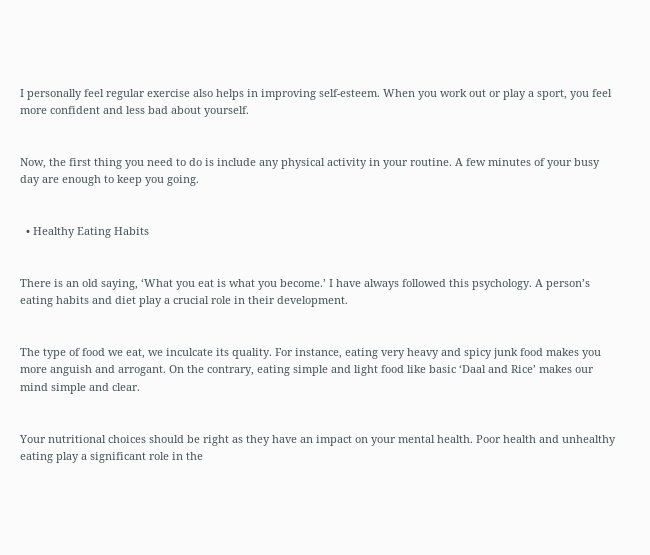I personally feel regular exercise also helps in improving self-esteem. When you work out or play a sport, you feel more confident and less bad about yourself.


Now, the first thing you need to do is include any physical activity in your routine. A few minutes of your busy day are enough to keep you going.


  • Healthy Eating Habits


There is an old saying, ‘What you eat is what you become.’ I have always followed this psychology. A person’s eating habits and diet play a crucial role in their development.


The type of food we eat, we inculcate its quality. For instance, eating very heavy and spicy junk food makes you more anguish and arrogant. On the contrary, eating simple and light food like basic ‘Daal and Rice’ makes our mind simple and clear.


Your nutritional choices should be right as they have an impact on your mental health. Poor health and unhealthy eating play a significant role in the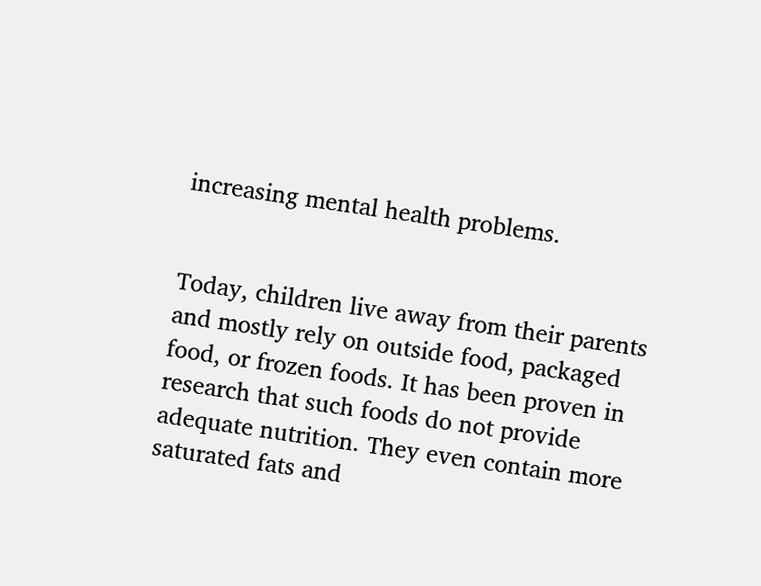increasing mental health problems.


Today, children live away from their parents and mostly rely on outside food, packaged food, or frozen foods. It has been proven in research that such foods do not provide adequate nutrition. They even contain more saturated fats and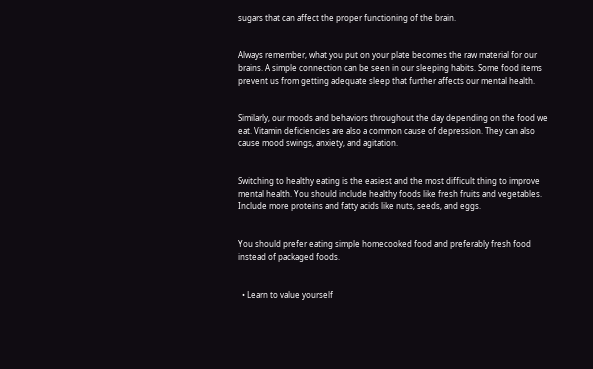sugars that can affect the proper functioning of the brain.


Always remember, what you put on your plate becomes the raw material for our brains. A simple connection can be seen in our sleeping habits. Some food items prevent us from getting adequate sleep that further affects our mental health.


Similarly, our moods and behaviors throughout the day depending on the food we eat. Vitamin deficiencies are also a common cause of depression. They can also cause mood swings, anxiety, and agitation.


Switching to healthy eating is the easiest and the most difficult thing to improve mental health. You should include healthy foods like fresh fruits and vegetables. Include more proteins and fatty acids like nuts, seeds, and eggs.


You should prefer eating simple homecooked food and preferably fresh food instead of packaged foods.


  • Learn to value yourself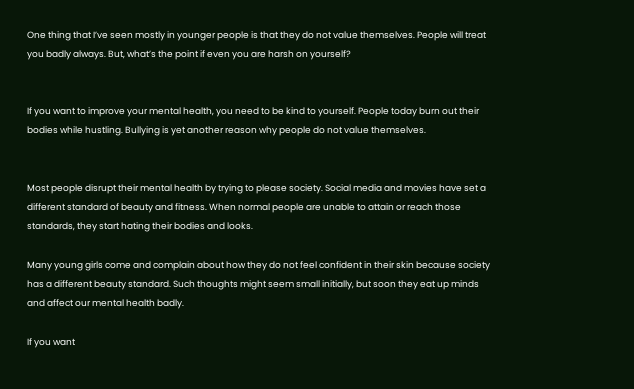One thing that I’ve seen mostly in younger people is that they do not value themselves. People will treat you badly always. But, what’s the point if even you are harsh on yourself?


If you want to improve your mental health, you need to be kind to yourself. People today burn out their bodies while hustling. Bullying is yet another reason why people do not value themselves.


Most people disrupt their mental health by trying to please society. Social media and movies have set a different standard of beauty and fitness. When normal people are unable to attain or reach those standards, they start hating their bodies and looks.

Many young girls come and complain about how they do not feel confident in their skin because society has a different beauty standard. Such thoughts might seem small initially, but soon they eat up minds and affect our mental health badly.

If you want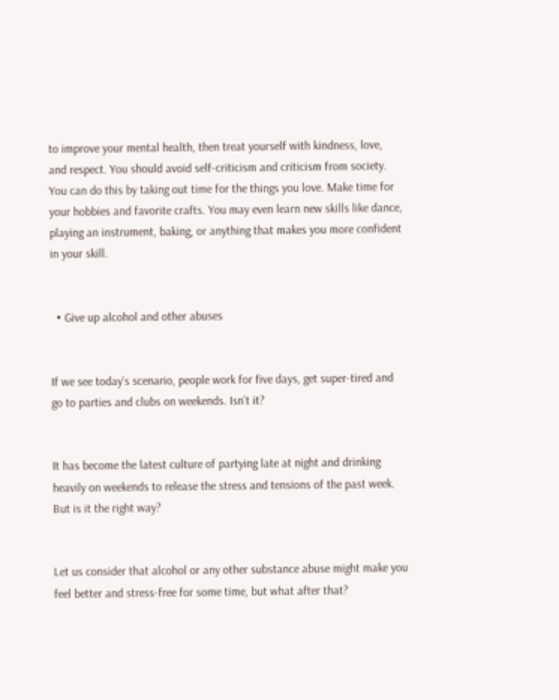to improve your mental health, then treat yourself with kindness, love, and respect. You should avoid self-criticism and criticism from society. You can do this by taking out time for the things you love. Make time for your hobbies and favorite crafts. You may even learn new skills like dance, playing an instrument, baking, or anything that makes you more confident in your skill.


  • Give up alcohol and other abuses


If we see today’s scenario, people work for five days, get super-tired and go to parties and clubs on weekends. Isn’t it?


It has become the latest culture of partying late at night and drinking heavily on weekends to release the stress and tensions of the past week. But is it the right way?


Let us consider that alcohol or any other substance abuse might make you feel better and stress-free for some time, but what after that?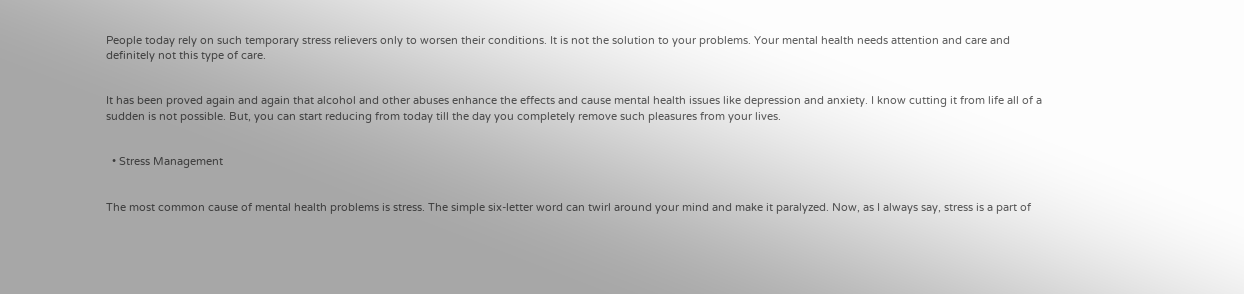People today rely on such temporary stress relievers only to worsen their conditions. It is not the solution to your problems. Your mental health needs attention and care and definitely not this type of care.


It has been proved again and again that alcohol and other abuses enhance the effects and cause mental health issues like depression and anxiety. I know cutting it from life all of a sudden is not possible. But, you can start reducing from today till the day you completely remove such pleasures from your lives.


  • Stress Management


The most common cause of mental health problems is stress. The simple six-letter word can twirl around your mind and make it paralyzed. Now, as I always say, stress is a part of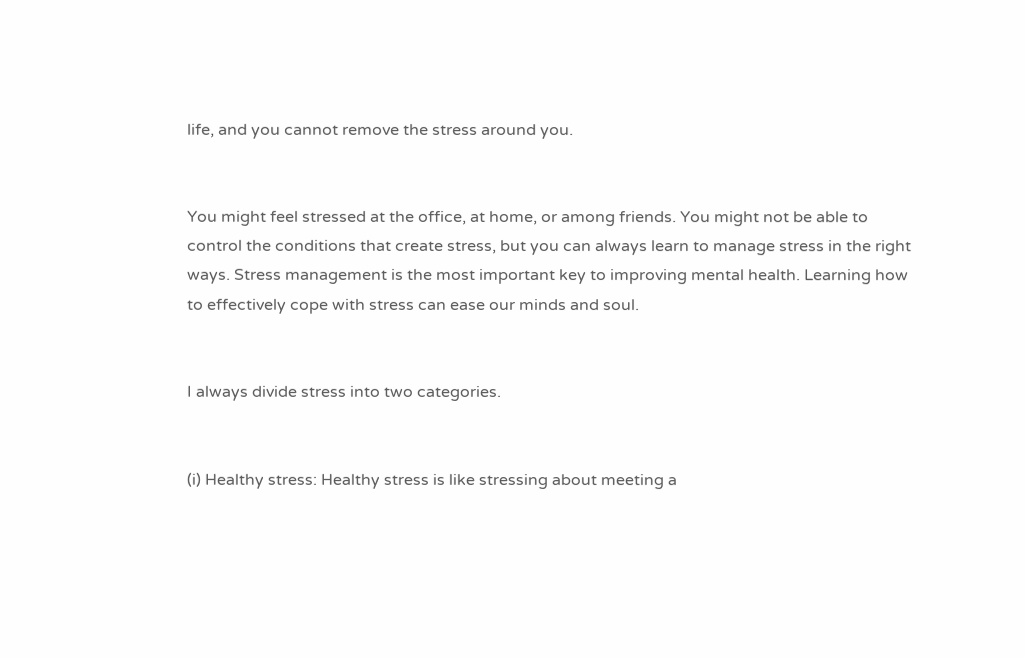life, and you cannot remove the stress around you.


You might feel stressed at the office, at home, or among friends. You might not be able to control the conditions that create stress, but you can always learn to manage stress in the right ways. Stress management is the most important key to improving mental health. Learning how to effectively cope with stress can ease our minds and soul.


I always divide stress into two categories.


(i) Healthy stress: Healthy stress is like stressing about meeting a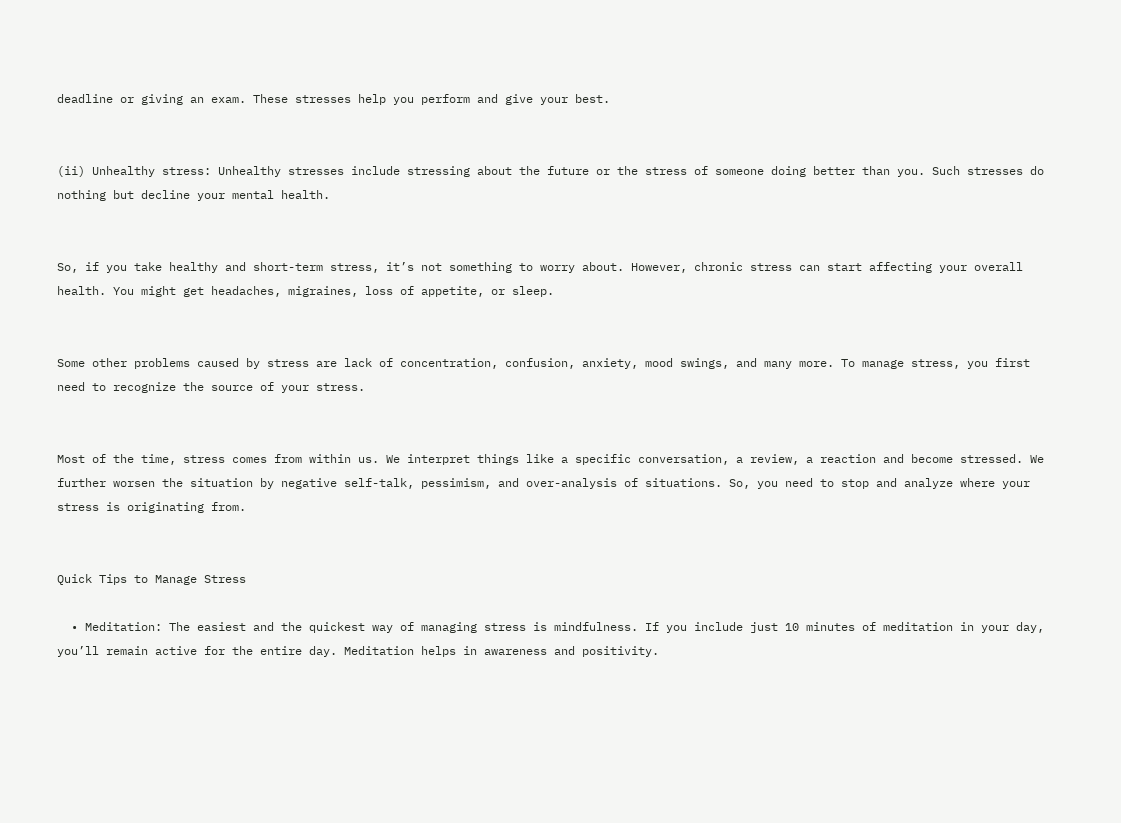deadline or giving an exam. These stresses help you perform and give your best.


(ii) Unhealthy stress: Unhealthy stresses include stressing about the future or the stress of someone doing better than you. Such stresses do nothing but decline your mental health.


So, if you take healthy and short-term stress, it’s not something to worry about. However, chronic stress can start affecting your overall health. You might get headaches, migraines, loss of appetite, or sleep.


Some other problems caused by stress are lack of concentration, confusion, anxiety, mood swings, and many more. To manage stress, you first need to recognize the source of your stress.


Most of the time, stress comes from within us. We interpret things like a specific conversation, a review, a reaction and become stressed. We further worsen the situation by negative self-talk, pessimism, and over-analysis of situations. So, you need to stop and analyze where your stress is originating from.


Quick Tips to Manage Stress

  • Meditation: The easiest and the quickest way of managing stress is mindfulness. If you include just 10 minutes of meditation in your day, you’ll remain active for the entire day. Meditation helps in awareness and positivity.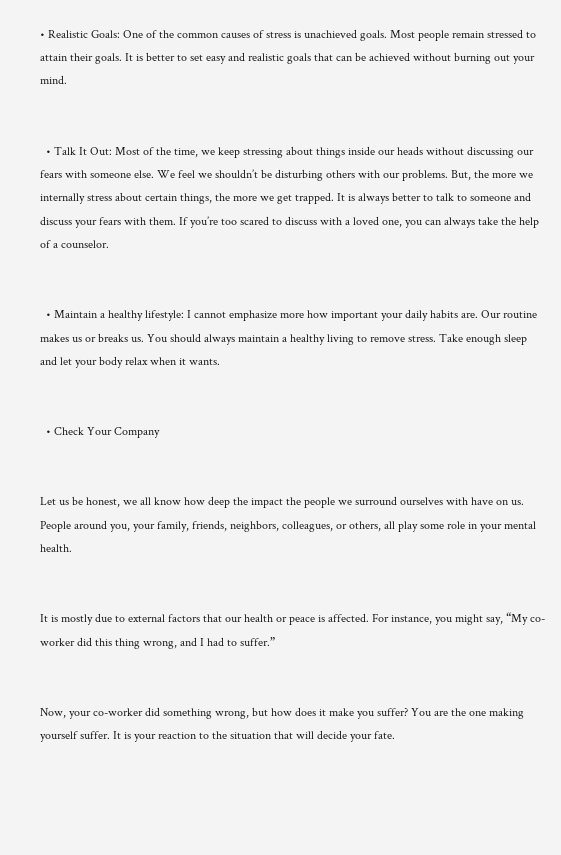• Realistic Goals: One of the common causes of stress is unachieved goals. Most people remain stressed to attain their goals. It is better to set easy and realistic goals that can be achieved without burning out your mind.


  • Talk It Out: Most of the time, we keep stressing about things inside our heads without discussing our fears with someone else. We feel we shouldn’t be disturbing others with our problems. But, the more we internally stress about certain things, the more we get trapped. It is always better to talk to someone and discuss your fears with them. If you’re too scared to discuss with a loved one, you can always take the help of a counselor.


  • Maintain a healthy lifestyle: I cannot emphasize more how important your daily habits are. Our routine makes us or breaks us. You should always maintain a healthy living to remove stress. Take enough sleep and let your body relax when it wants.


  • Check Your Company


Let us be honest, we all know how deep the impact the people we surround ourselves with have on us. People around you, your family, friends, neighbors, colleagues, or others, all play some role in your mental health.


It is mostly due to external factors that our health or peace is affected. For instance, you might say, “My co-worker did this thing wrong, and I had to suffer.”


Now, your co-worker did something wrong, but how does it make you suffer? You are the one making yourself suffer. It is your reaction to the situation that will decide your fate.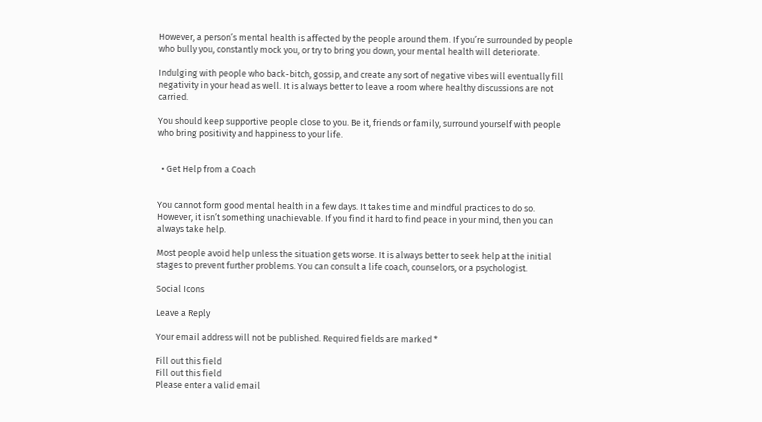However, a person’s mental health is affected by the people around them. If you’re surrounded by people who bully you, constantly mock you, or try to bring you down, your mental health will deteriorate.

Indulging with people who back-bitch, gossip, and create any sort of negative vibes will eventually fill negativity in your head as well. It is always better to leave a room where healthy discussions are not carried.

You should keep supportive people close to you. Be it, friends or family, surround yourself with people who bring positivity and happiness to your life.


  • Get Help from a Coach


You cannot form good mental health in a few days. It takes time and mindful practices to do so. However, it isn’t something unachievable. If you find it hard to find peace in your mind, then you can always take help.

Most people avoid help unless the situation gets worse. It is always better to seek help at the initial stages to prevent further problems. You can consult a life coach, counselors, or a psychologist.

Social Icons

Leave a Reply

Your email address will not be published. Required fields are marked *

Fill out this field
Fill out this field
Please enter a valid email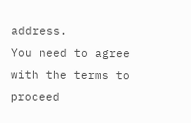address.
You need to agree with the terms to proceed